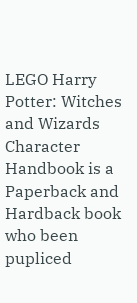LEGO Harry Potter: Witches and Wizards Character Handbook is a Paperback and Hardback book who been pupliced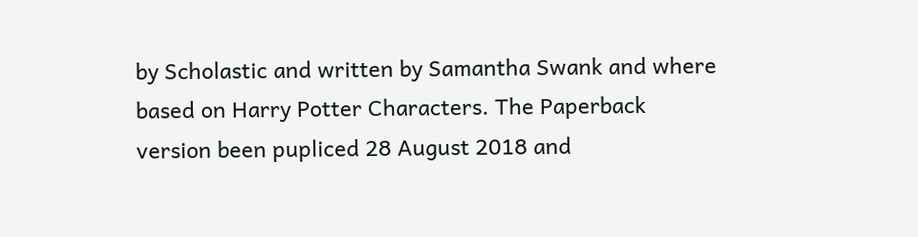by Scholastic and written by Samantha Swank and where based on Harry Potter Characters. The Paperback version been pupliced 28 August 2018 and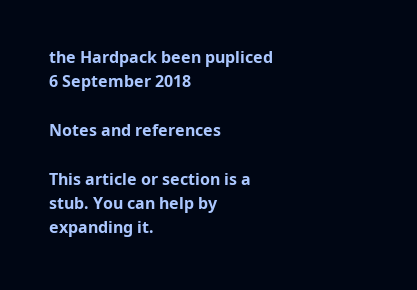the Hardpack been pupliced 6 September 2018

Notes and references

This article or section is a stub. You can help by expanding it.